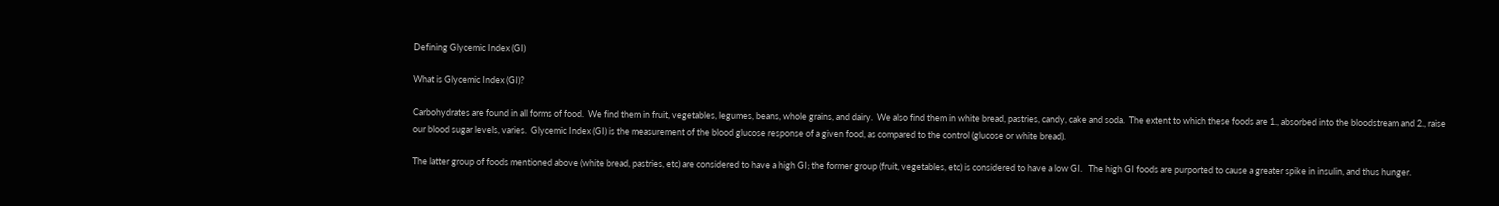Defining Glycemic Index (GI)

What is Glycemic Index (GI)?

Carbohydrates are found in all forms of food.  We find them in fruit, vegetables, legumes, beans, whole grains, and dairy.  We also find them in white bread, pastries, candy, cake and soda.  The extent to which these foods are 1., absorbed into the bloodstream and 2., raise our blood sugar levels, varies.  Glycemic Index (GI) is the measurement of the blood glucose response of a given food, as compared to the control (glucose or white bread).

The latter group of foods mentioned above (white bread, pastries, etc) are considered to have a high GI; the former group (fruit, vegetables, etc) is considered to have a low GI.   The high GI foods are purported to cause a greater spike in insulin, and thus hunger.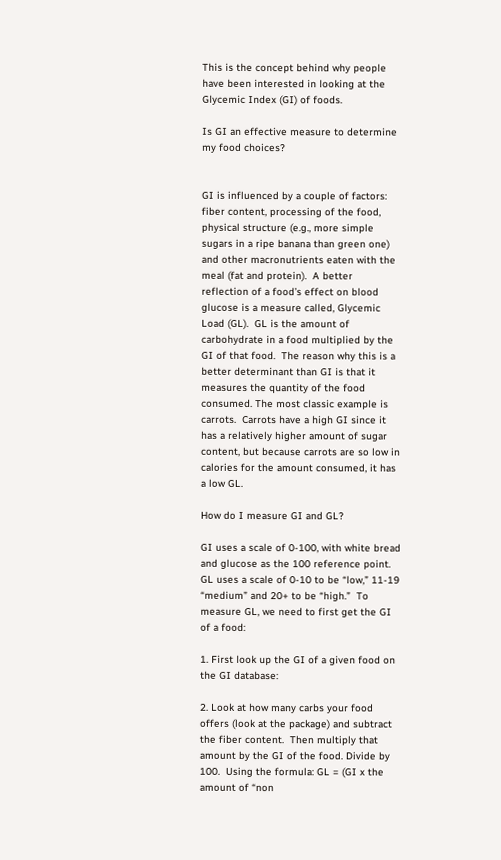This is the concept behind why people have been interested in looking at the Glycemic Index (GI) of foods.

Is GI an effective measure to determine my food choices?


GI is influenced by a couple of factors: fiber content, processing of the food, physical structure (e.g., more simple sugars in a ripe banana than green one) and other macronutrients eaten with the meal (fat and protein).  A better reflection of a food’s effect on blood glucose is a measure called, Glycemic Load (GL).  GL is the amount of carbohydrate in a food multiplied by the GI of that food.  The reason why this is a better determinant than GI is that it measures the quantity of the food consumed. The most classic example is carrots.  Carrots have a high GI since it has a relatively higher amount of sugar content, but because carrots are so low in calories for the amount consumed, it has a low GL.

How do I measure GI and GL?

GI uses a scale of 0-100, with white bread and glucose as the 100 reference point.  GL uses a scale of 0-10 to be “low,” 11-19 “medium” and 20+ to be “high.”  To measure GL, we need to first get the GI of a food:

1. First look up the GI of a given food on the GI database:

2. Look at how many carbs your food offers (look at the package) and subtract the fiber content.  Then multiply that amount by the GI of the food. Divide by 100.  Using the formula: GL = (GI x the amount of “non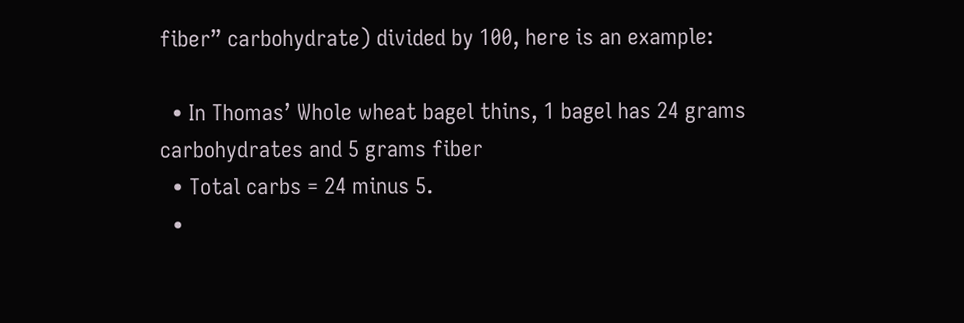fiber” carbohydrate) divided by 100, here is an example:

  • In Thomas’ Whole wheat bagel thins, 1 bagel has 24 grams carbohydrates and 5 grams fiber
  • Total carbs = 24 minus 5.
  •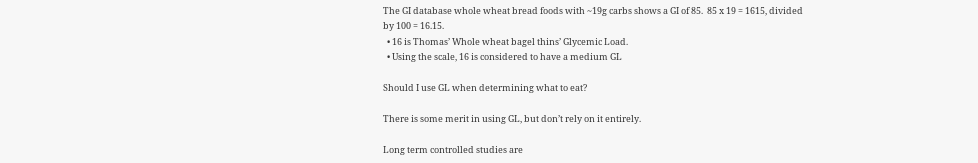The GI database whole wheat bread foods with ~19g carbs shows a GI of 85.  85 x 19 = 1615, divided by 100 = 16.15.
  • 16 is Thomas’ Whole wheat bagel thins’ Glycemic Load.
  • Using the scale, 16 is considered to have a medium GL

Should I use GL when determining what to eat?

There is some merit in using GL, but don’t rely on it entirely.

Long term controlled studies are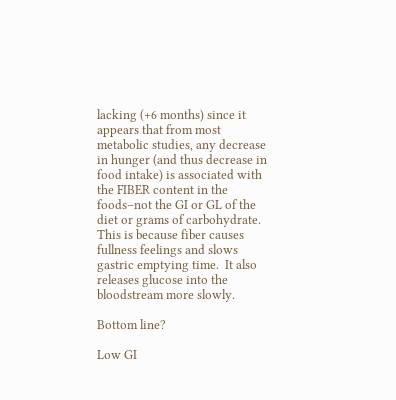lacking (+6 months) since it appears that from most metabolic studies, any decrease in hunger (and thus decrease in food intake) is associated with the FIBER content in the foods–not the GI or GL of the diet or grams of carbohydrate.  This is because fiber causes fullness feelings and slows gastric emptying time.  It also releases glucose into the bloodstream more slowly.

Bottom line?

Low GI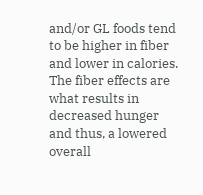and/or GL foods tend to be higher in fiber and lower in calories.  The fiber effects are what results in decreased hunger and thus, a lowered overall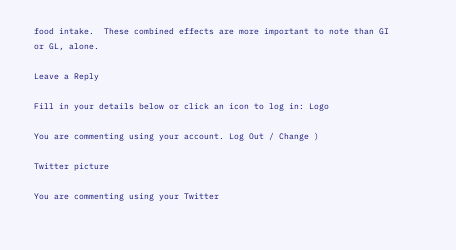food intake.  These combined effects are more important to note than GI or GL, alone.

Leave a Reply

Fill in your details below or click an icon to log in: Logo

You are commenting using your account. Log Out / Change )

Twitter picture

You are commenting using your Twitter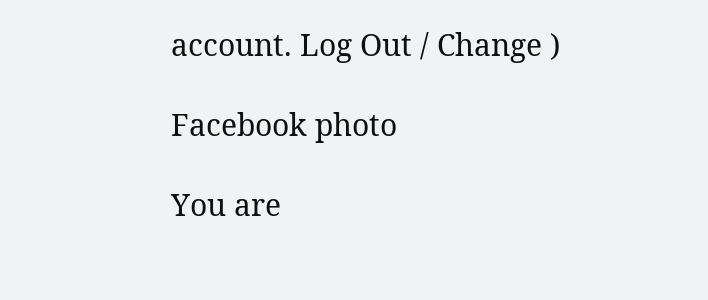account. Log Out / Change )

Facebook photo

You are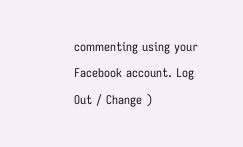commenting using your Facebook account. Log Out / Change )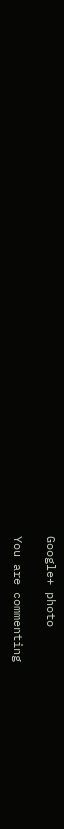Google+ photo

You are commenting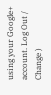using your Google+ account. Log Out / Change )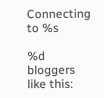Connecting to %s

%d bloggers like this: